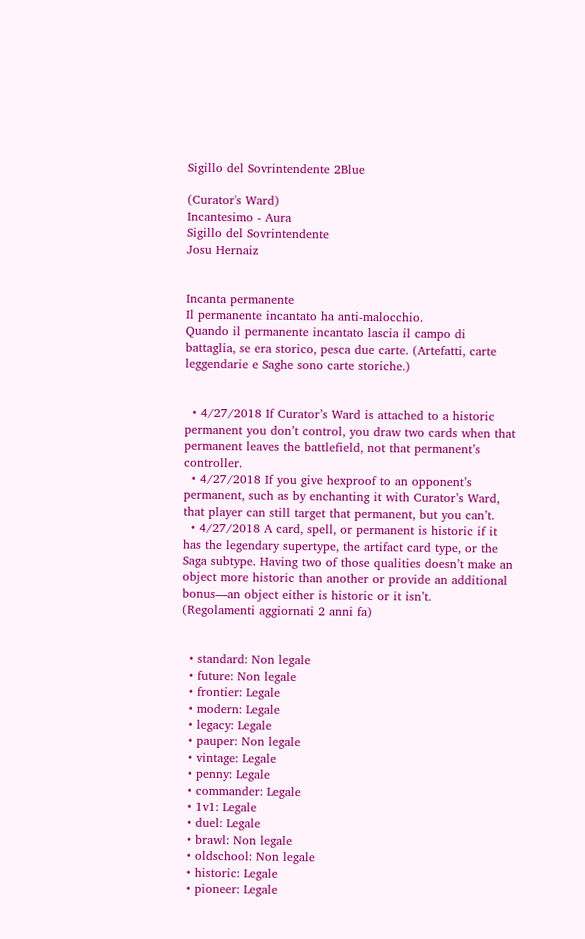Sigillo del Sovrintendente 2Blue

(Curator's Ward)
Incantesimo - Aura
Sigillo del Sovrintendente
Josu Hernaiz


Incanta permanente
Il permanente incantato ha anti-malocchio.
Quando il permanente incantato lascia il campo di battaglia, se era storico, pesca due carte. (Artefatti, carte leggendarie e Saghe sono carte storiche.)


  • 4/27/2018 If Curator’s Ward is attached to a historic permanent you don’t control, you draw two cards when that permanent leaves the battlefield, not that permanent’s controller.
  • 4/27/2018 If you give hexproof to an opponent’s permanent, such as by enchanting it with Curator’s Ward, that player can still target that permanent, but you can’t.
  • 4/27/2018 A card, spell, or permanent is historic if it has the legendary supertype, the artifact card type, or the Saga subtype. Having two of those qualities doesn’t make an object more historic than another or provide an additional bonus—an object either is historic or it isn’t.
(Regolamenti aggiornati 2 anni fa)


  • standard: Non legale
  • future: Non legale
  • frontier: Legale
  • modern: Legale
  • legacy: Legale
  • pauper: Non legale
  • vintage: Legale
  • penny: Legale
  • commander: Legale
  • 1v1: Legale
  • duel: Legale
  • brawl: Non legale
  • oldschool: Non legale
  • historic: Legale
  • pioneer: Legale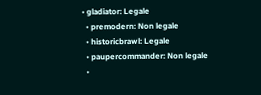• gladiator: Legale
  • premodern: Non legale
  • historicbrawl: Legale
  • paupercommander: Non legale
  •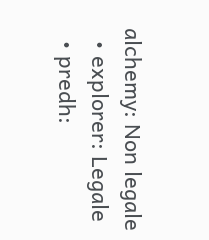alchemy: Non legale
  • explorer: Legale
  • predh: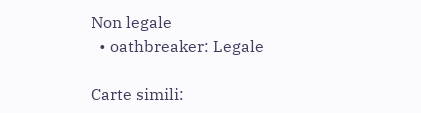Non legale
  • oathbreaker: Legale

Carte simili: